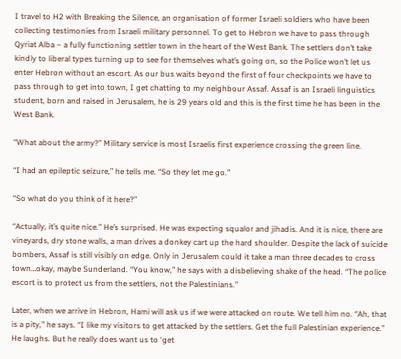I travel to H2 with Breaking the Silence, an organisation of former Israeli soldiers who have been collecting testimonies from Israeli military personnel. To get to Hebron we have to pass through Qyriat Alba – a fully functioning settler town in the heart of the West Bank. The settlers don’t take kindly to liberal types turning up to see for themselves what’s going on, so the Police won’t let us enter Hebron without an escort. As our bus waits beyond the first of four checkpoints we have to pass through to get into town, I get chatting to my neighbour Assaf. Assaf is an Israeli linguistics student, born and raised in Jerusalem, he is 29 years old and this is the first time he has been in the West Bank.

“What about the army?” Military service is most Israelis first experience crossing the green line.

“I had an epileptic seizure,” he tells me. “So they let me go.”

“So what do you think of it here?”

“Actually, it’s quite nice.” He’s surprised. He was expecting squalor and jihadis. And it is nice, there are vineyards, dry stone walls, a man drives a donkey cart up the hard shoulder. Despite the lack of suicide bombers, Assaf is still visibly on edge. Only in Jerusalem could it take a man three decades to cross town…okay, maybe Sunderland. “You know,” he says with a disbelieving shake of the head. “The police escort is to protect us from the settlers, not the Palestinians.”

Later, when we arrive in Hebron, Hami will ask us if we were attacked on route. We tell him no. “Ah, that is a pity,” he says. “I like my visitors to get attacked by the settlers. Get the full Palestinian experience.” He laughs. But he really does want us to ‘get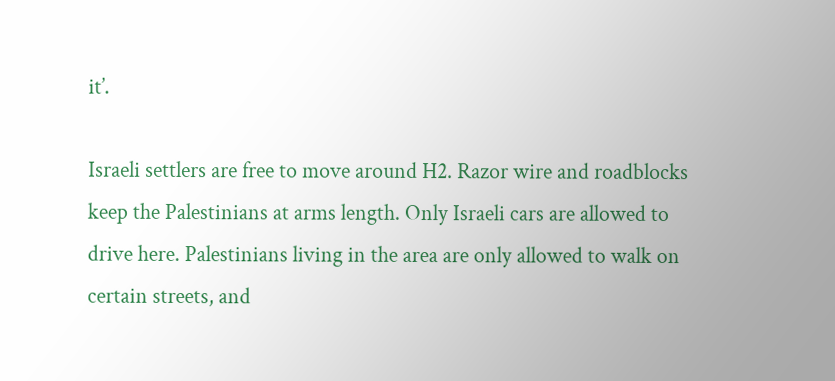it’.

Israeli settlers are free to move around H2. Razor wire and roadblocks keep the Palestinians at arms length. Only Israeli cars are allowed to drive here. Palestinians living in the area are only allowed to walk on certain streets, and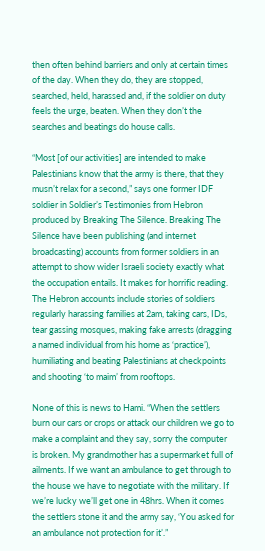then often behind barriers and only at certain times of the day. When they do, they are stopped, searched, held, harassed and, if the soldier on duty feels the urge, beaten. When they don’t the searches and beatings do house calls.

“Most [of our activities] are intended to make Palestinians know that the army is there, that they musn’t relax for a second,” says one former IDF soldier in Soldier’s Testimonies from Hebron produced by Breaking The Silence. Breaking The Silence have been publishing (and internet broadcasting) accounts from former soldiers in an attempt to show wider Israeli society exactly what the occupation entails. It makes for horrific reading. The Hebron accounts include stories of soldiers regularly harassing families at 2am, taking cars, IDs, tear gassing mosques, making fake arrests (dragging a named individual from his home as ‘practice’), humiliating and beating Palestinians at checkpoints and shooting ‘to maim’ from rooftops.

None of this is news to Hami. “When the settlers burn our cars or crops or attack our children we go to make a complaint and they say, sorry the computer is broken. My grandmother has a supermarket full of ailments. If we want an ambulance to get through to the house we have to negotiate with the military. If we’re lucky we’ll get one in 48hrs. When it comes the settlers stone it and the army say, ‘You asked for an ambulance not protection for it’.”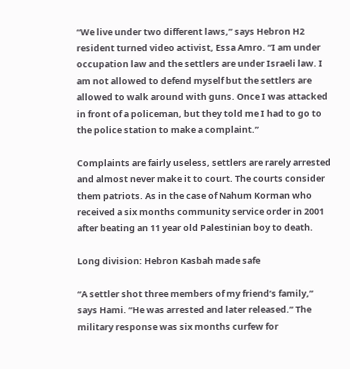“We live under two different laws,” says Hebron H2 resident turned video activist, Essa Amro. “I am under occupation law and the settlers are under Israeli law. I am not allowed to defend myself but the settlers are allowed to walk around with guns. Once I was attacked in front of a policeman, but they told me I had to go to the police station to make a complaint.”

Complaints are fairly useless, settlers are rarely arrested and almost never make it to court. The courts consider them patriots. As in the case of Nahum Korman who received a six months community service order in 2001 after beating an 11 year old Palestinian boy to death.

Long division: Hebron Kasbah made safe

“A settler shot three members of my friend’s family,” says Hami. “He was arrested and later released.” The military response was six months curfew for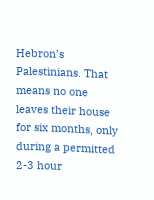Hebron’s Palestinians. That means no one leaves their house for six months, only during a permitted 2-3 hour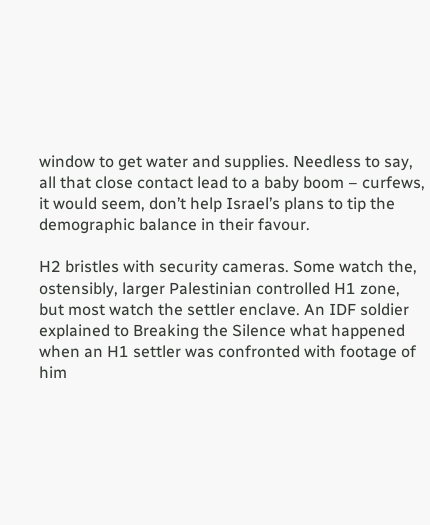window to get water and supplies. Needless to say, all that close contact lead to a baby boom – curfews, it would seem, don’t help Israel’s plans to tip the demographic balance in their favour.

H2 bristles with security cameras. Some watch the, ostensibly, larger Palestinian controlled H1 zone, but most watch the settler enclave. An IDF soldier explained to Breaking the Silence what happened when an H1 settler was confronted with footage of him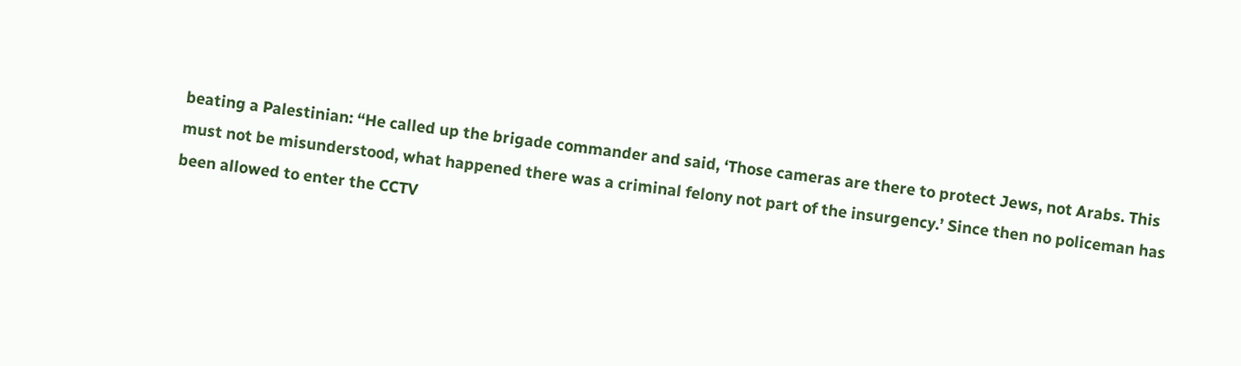beating a Palestinian: “He called up the brigade commander and said, ‘Those cameras are there to protect Jews, not Arabs. This must not be misunderstood, what happened there was a criminal felony not part of the insurgency.’ Since then no policeman has been allowed to enter the CCTV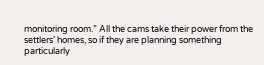monitoring room.” All the cams take their power from the settlers’ homes, so if they are planning something particularly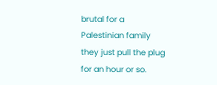brutal for a Palestinian family they just pull the plug for an hour or so.